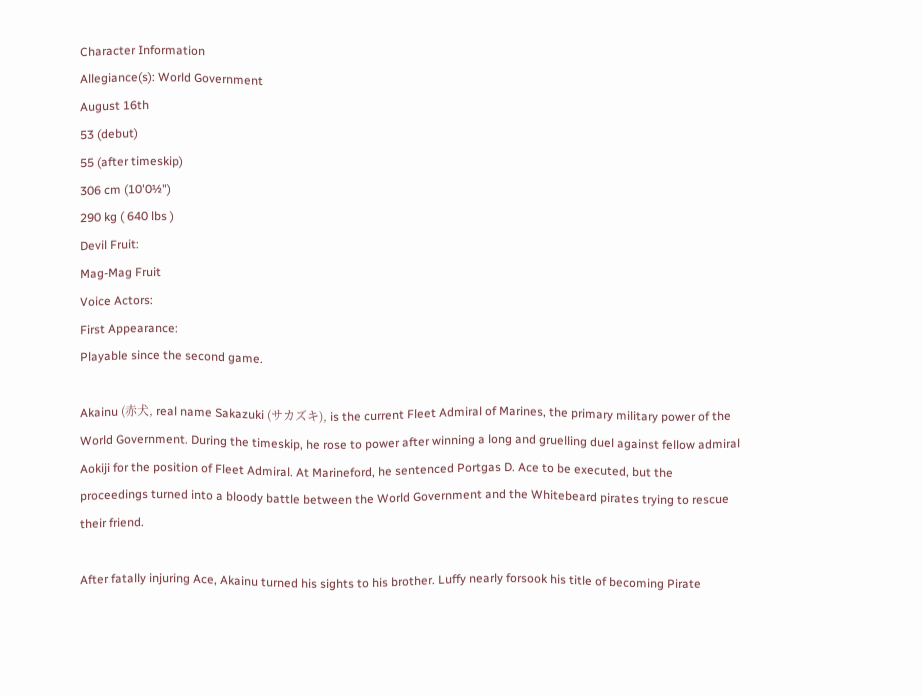Character Information
Allegiance(s): World Government
August 16th
53 (debut)
55 (after timeskip)
306 cm (10'0½")
290 kg ( 640 lbs )
Devil Fruit:
Mag-Mag Fruit
Voice Actors:
First Appearance:
Playable since the second game.

Akainu (赤犬, real name Sakazuki (サカズキ), is the current Fleet Admiral of Marines, the primary military power of the World Government. During the timeskip, he rose to power after winning a long and gruelling duel against fellow admiral Aokiji for the position of Fleet Admiral. At Marineford, he sentenced Portgas D. Ace to be executed, but the proceedings turned into a bloody battle between the World Government and the Whitebeard pirates trying to rescue their friend.

After fatally injuring Ace, Akainu turned his sights to his brother. Luffy nearly forsook his title of becoming Pirate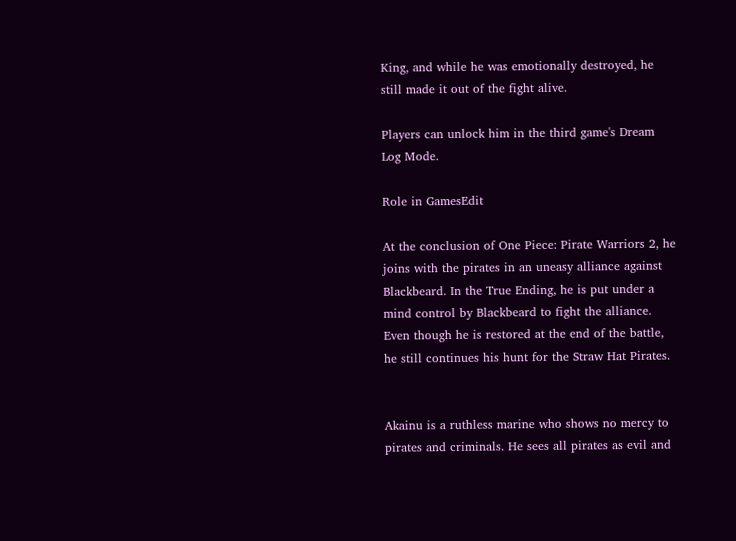King, and while he was emotionally destroyed, he still made it out of the fight alive.

Players can unlock him in the third game's Dream Log Mode.

Role in GamesEdit

At the conclusion of One Piece: Pirate Warriors 2, he joins with the pirates in an uneasy alliance against Blackbeard. In the True Ending, he is put under a mind control by Blackbeard to fight the alliance. Even though he is restored at the end of the battle, he still continues his hunt for the Straw Hat Pirates.


Akainu is a ruthless marine who shows no mercy to pirates and criminals. He sees all pirates as evil and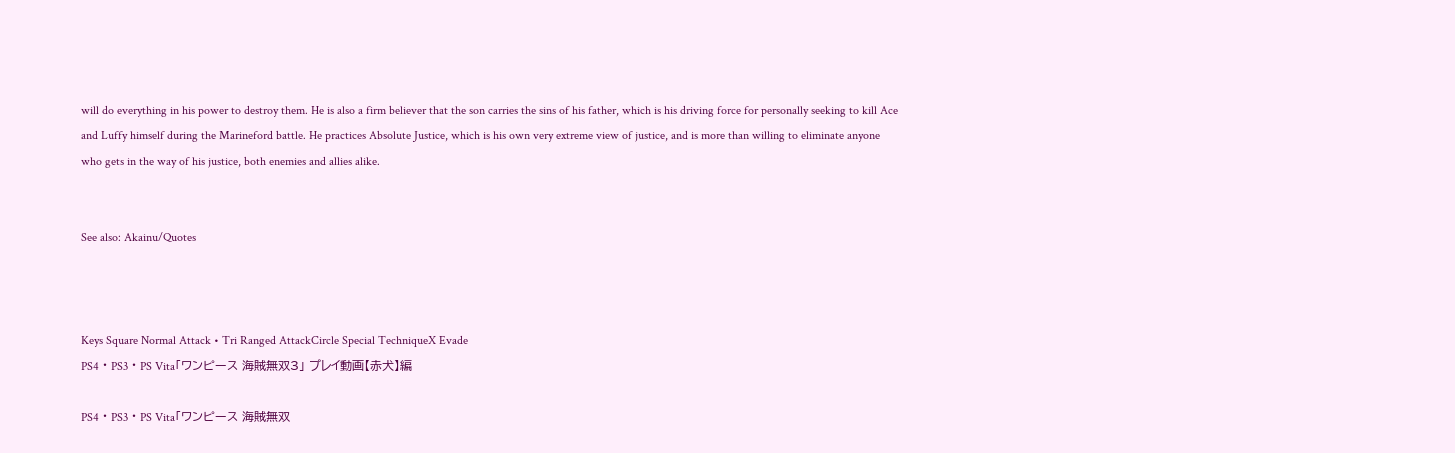will do everything in his power to destroy them. He is also a firm believer that the son carries the sins of his father, which is his driving force for personally seeking to kill Ace and Luffy himself during the Marineford battle. He practices Absolute Justice, which is his own very extreme view of justice, and is more than willing to eliminate anyone who gets in the way of his justice, both enemies and allies alike.


See also: Akainu/Quotes



Keys Square Normal Attack • Tri Ranged AttackCircle Special TechniqueX Evade
PS4・PS3・PS Vita「ワンピース 海賊無双3」 プレイ動画【赤犬】編

PS4・PS3・PS Vita「ワンピース 海賊無双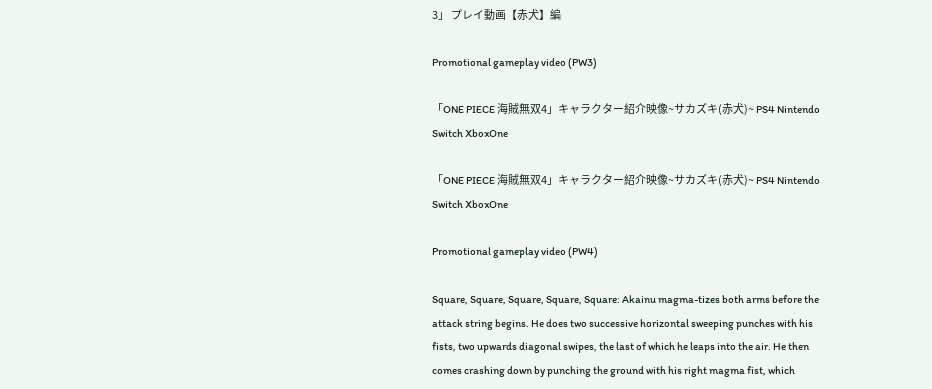3」 プレイ動画【赤犬】編

Promotional gameplay video (PW3)

「ONE PIECE 海賊無双4」キャラクター紹介映像~サカズキ(赤犬)~ PS4 Nintendo Switch XboxOne

「ONE PIECE 海賊無双4」キャラクター紹介映像~サカズキ(赤犬)~ PS4 Nintendo Switch XboxOne

Promotional gameplay video (PW4)

Square, Square, Square, Square, Square: Akainu magma-tizes both arms before the attack string begins. He does two successive horizontal sweeping punches with his fists, two upwards diagonal swipes, the last of which he leaps into the air. He then comes crashing down by punching the ground with his right magma fist, which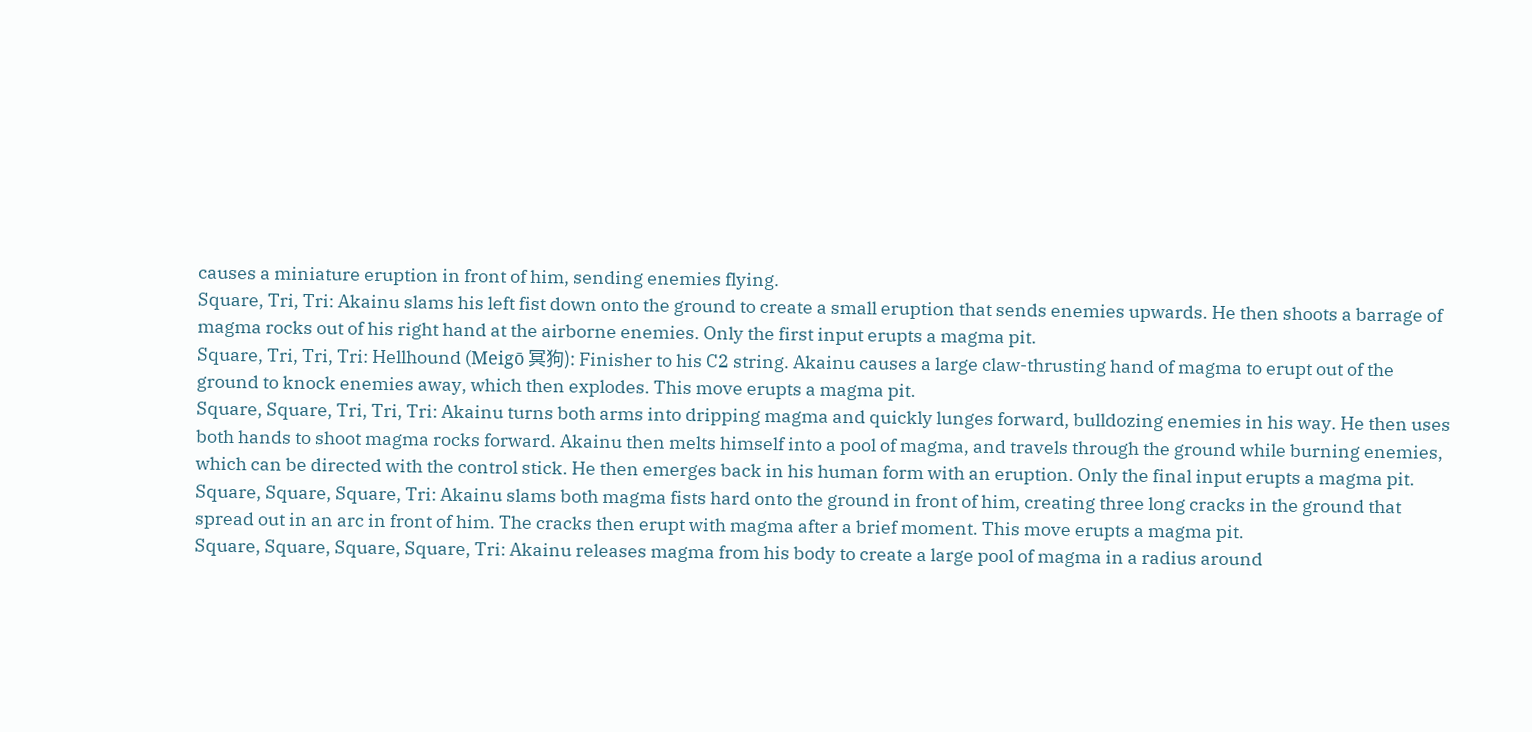causes a miniature eruption in front of him, sending enemies flying.
Square, Tri, Tri: Akainu slams his left fist down onto the ground to create a small eruption that sends enemies upwards. He then shoots a barrage of magma rocks out of his right hand at the airborne enemies. Only the first input erupts a magma pit.
Square, Tri, Tri, Tri: Hellhound (Meigō 冥狗): Finisher to his C2 string. Akainu causes a large claw-thrusting hand of magma to erupt out of the ground to knock enemies away, which then explodes. This move erupts a magma pit.
Square, Square, Tri, Tri, Tri: Akainu turns both arms into dripping magma and quickly lunges forward, bulldozing enemies in his way. He then uses both hands to shoot magma rocks forward. Akainu then melts himself into a pool of magma, and travels through the ground while burning enemies, which can be directed with the control stick. He then emerges back in his human form with an eruption. Only the final input erupts a magma pit.
Square, Square, Square, Tri: Akainu slams both magma fists hard onto the ground in front of him, creating three long cracks in the ground that spread out in an arc in front of him. The cracks then erupt with magma after a brief moment. This move erupts a magma pit.
Square, Square, Square, Square, Tri: Akainu releases magma from his body to create a large pool of magma in a radius around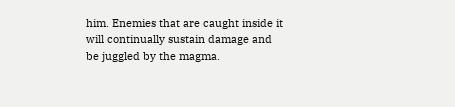him. Enemies that are caught inside it will continually sustain damage and be juggled by the magma.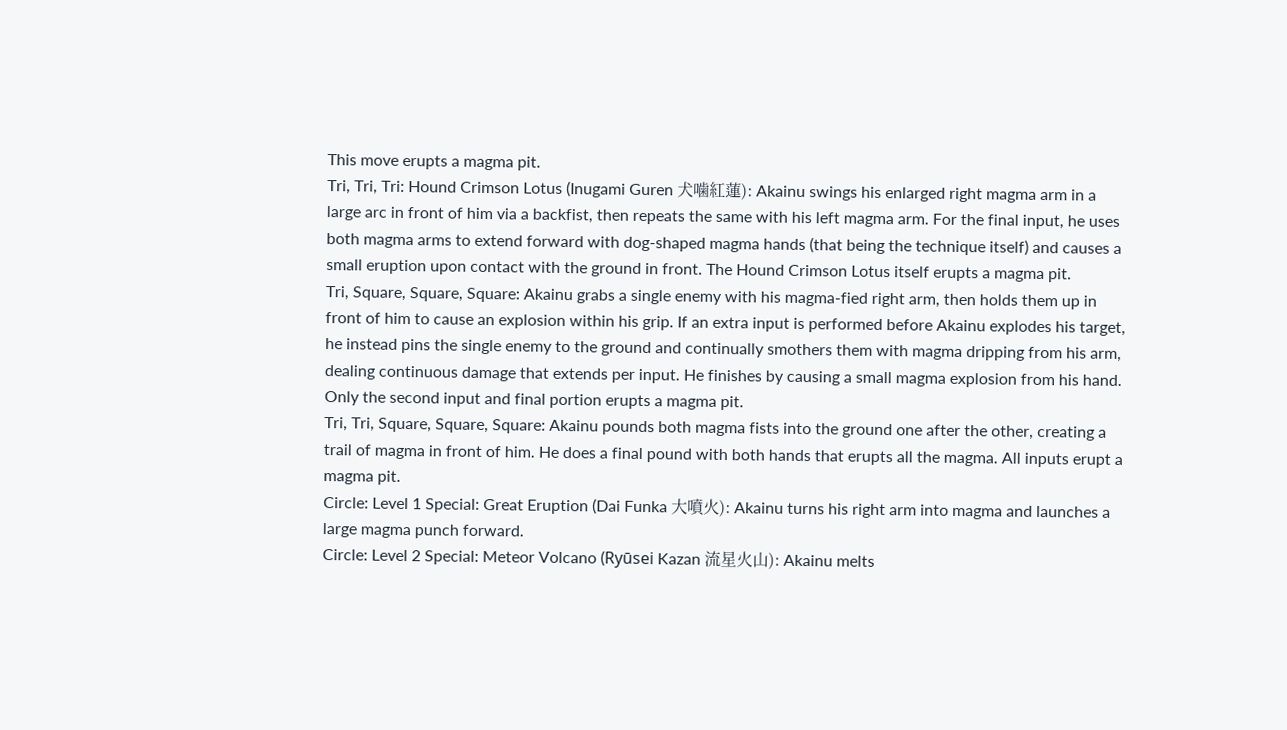This move erupts a magma pit.
Tri, Tri, Tri: Hound Crimson Lotus (Inugami Guren 犬噛紅蓮): Akainu swings his enlarged right magma arm in a large arc in front of him via a backfist, then repeats the same with his left magma arm. For the final input, he uses both magma arms to extend forward with dog-shaped magma hands (that being the technique itself) and causes a small eruption upon contact with the ground in front. The Hound Crimson Lotus itself erupts a magma pit.
Tri, Square, Square, Square: Akainu grabs a single enemy with his magma-fied right arm, then holds them up in front of him to cause an explosion within his grip. If an extra input is performed before Akainu explodes his target, he instead pins the single enemy to the ground and continually smothers them with magma dripping from his arm, dealing continuous damage that extends per input. He finishes by causing a small magma explosion from his hand. Only the second input and final portion erupts a magma pit.
Tri, Tri, Square, Square, Square: Akainu pounds both magma fists into the ground one after the other, creating a trail of magma in front of him. He does a final pound with both hands that erupts all the magma. All inputs erupt a magma pit.
Circle: Level 1 Special: Great Eruption (Dai Funka 大噴火): Akainu turns his right arm into magma and launches a large magma punch forward.
Circle: Level 2 Special: Meteor Volcano (Ryūsei Kazan 流星火山): Akainu melts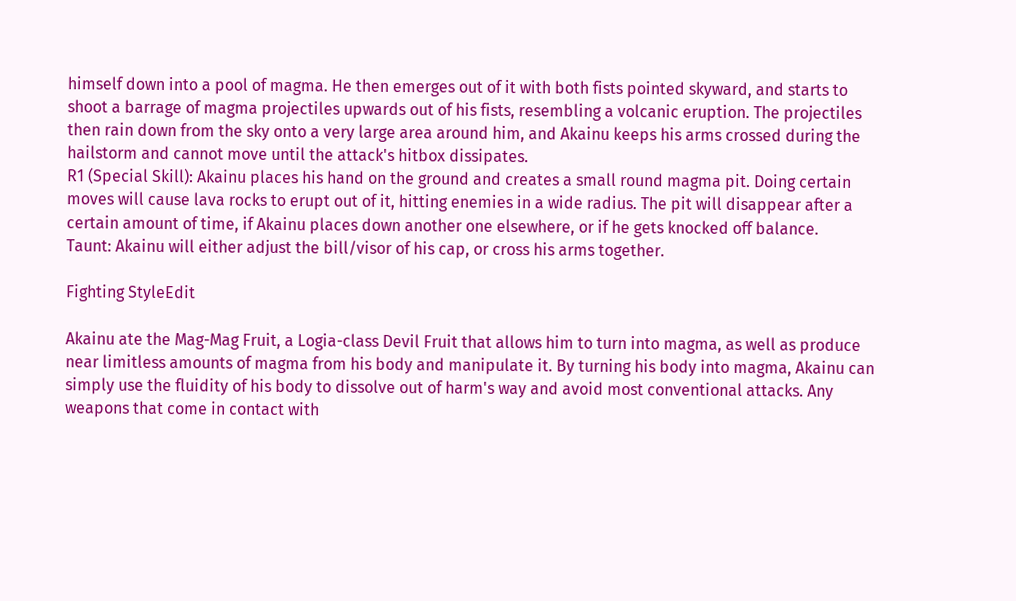himself down into a pool of magma. He then emerges out of it with both fists pointed skyward, and starts to shoot a barrage of magma projectiles upwards out of his fists, resembling a volcanic eruption. The projectiles then rain down from the sky onto a very large area around him, and Akainu keeps his arms crossed during the hailstorm and cannot move until the attack's hitbox dissipates.
R1 (Special Skill): Akainu places his hand on the ground and creates a small round magma pit. Doing certain moves will cause lava rocks to erupt out of it, hitting enemies in a wide radius. The pit will disappear after a certain amount of time, if Akainu places down another one elsewhere, or if he gets knocked off balance.
Taunt: Akainu will either adjust the bill/visor of his cap, or cross his arms together.

Fighting StyleEdit

Akainu ate the Mag-Mag Fruit, a Logia-class Devil Fruit that allows him to turn into magma, as well as produce near limitless amounts of magma from his body and manipulate it. By turning his body into magma, Akainu can simply use the fluidity of his body to dissolve out of harm's way and avoid most conventional attacks. Any weapons that come in contact with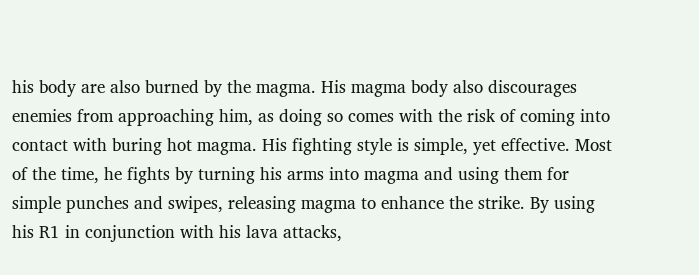his body are also burned by the magma. His magma body also discourages enemies from approaching him, as doing so comes with the risk of coming into contact with buring hot magma. His fighting style is simple, yet effective. Most of the time, he fights by turning his arms into magma and using them for simple punches and swipes, releasing magma to enhance the strike. By using his R1 in conjunction with his lava attacks,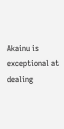Akainu is exceptional at dealing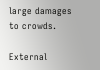large damages to crowds.

External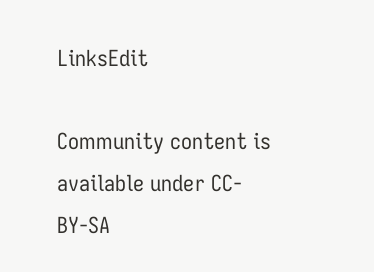LinksEdit

Community content is available under CC-BY-SA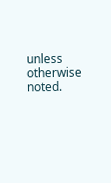unless otherwise noted.